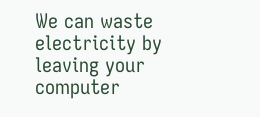We can waste electricity by leaving your computer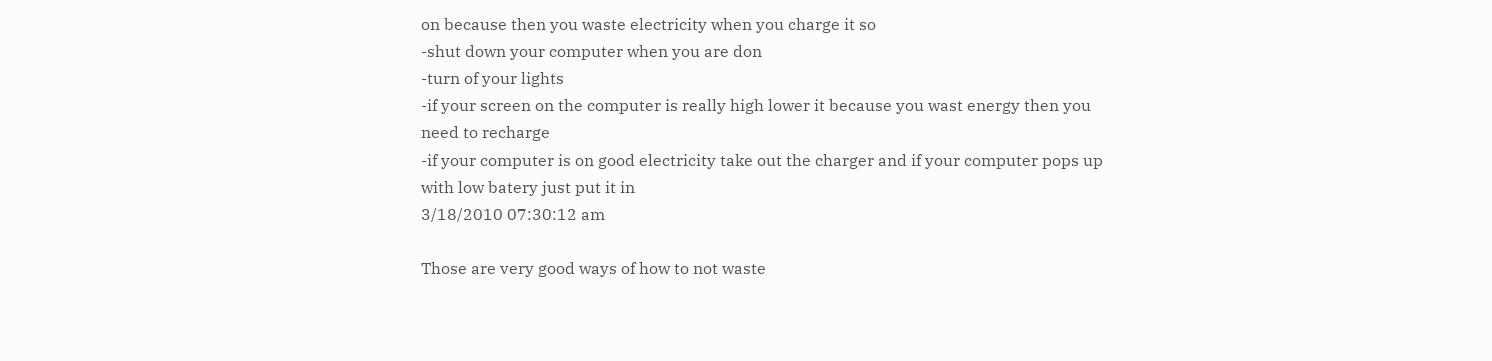on because then you waste electricity when you charge it so
-shut down your computer when you are don
-turn of your lights
-if your screen on the computer is really high lower it because you wast energy then you need to recharge
-if your computer is on good electricity take out the charger and if your computer pops up with low batery just put it in
3/18/2010 07:30:12 am

Those are very good ways of how to not waste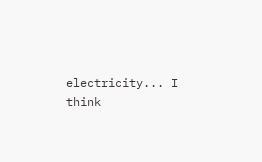electricity... I think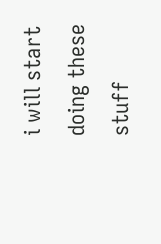i will start doing these stuff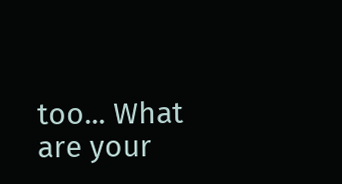too... What are your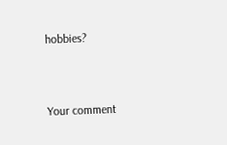hobbies?


Your comment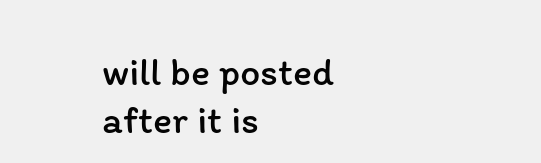will be posted after it is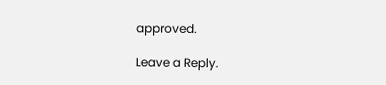approved.

Leave a Reply.